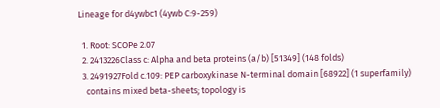Lineage for d4ywbc1 (4ywb C:9-259)

  1. Root: SCOPe 2.07
  2. 2413226Class c: Alpha and beta proteins (a/b) [51349] (148 folds)
  3. 2491927Fold c.109: PEP carboxykinase N-terminal domain [68922] (1 superfamily)
    contains mixed beta-sheets; topology is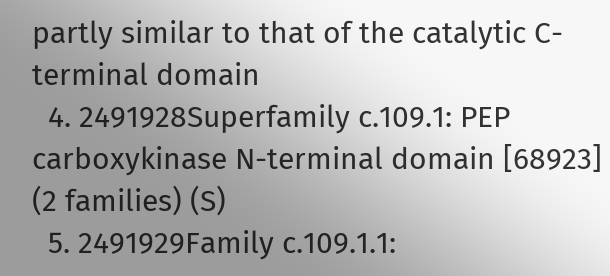partly similar to that of the catalytic C-terminal domain
  4. 2491928Superfamily c.109.1: PEP carboxykinase N-terminal domain [68923] (2 families) (S)
  5. 2491929Family c.109.1.1: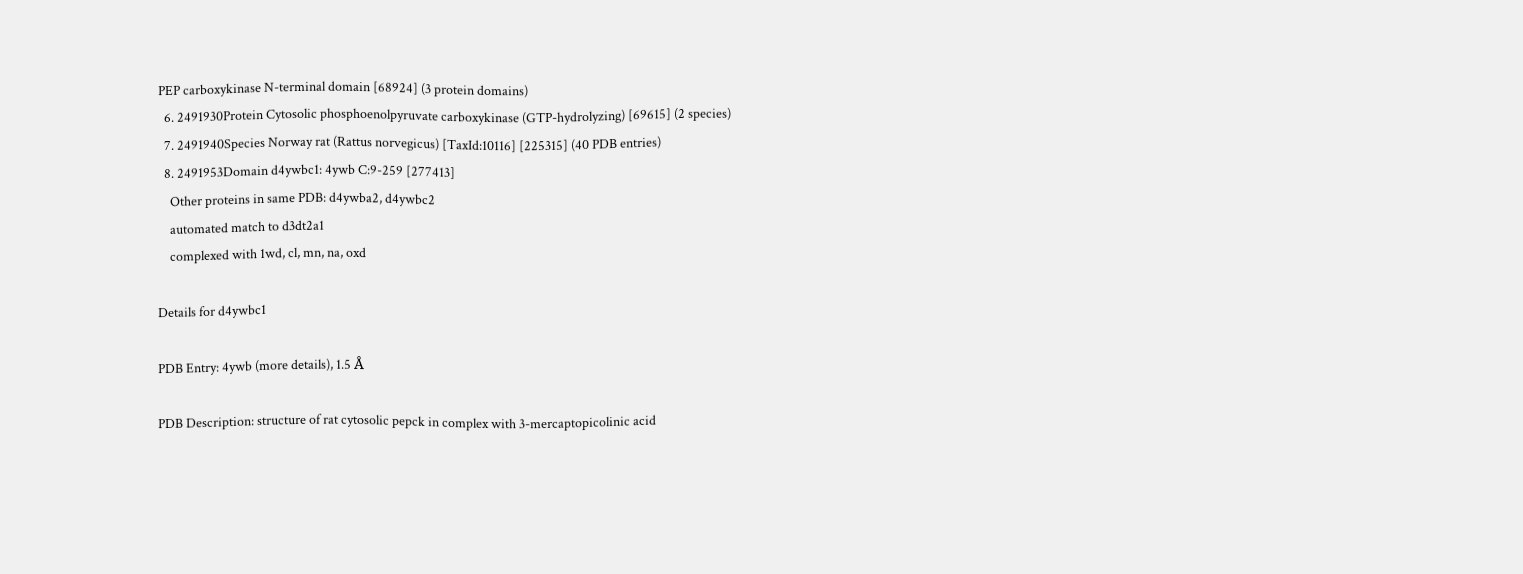PEP carboxykinase N-terminal domain [68924] (3 protein domains)
  6. 2491930Protein Cytosolic phosphoenolpyruvate carboxykinase (GTP-hydrolyzing) [69615] (2 species)
  7. 2491940Species Norway rat (Rattus norvegicus) [TaxId:10116] [225315] (40 PDB entries)
  8. 2491953Domain d4ywbc1: 4ywb C:9-259 [277413]
    Other proteins in same PDB: d4ywba2, d4ywbc2
    automated match to d3dt2a1
    complexed with 1wd, cl, mn, na, oxd

Details for d4ywbc1

PDB Entry: 4ywb (more details), 1.5 Å

PDB Description: structure of rat cytosolic pepck in complex with 3-mercaptopicolinic acid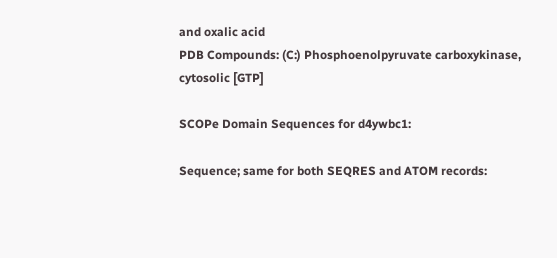and oxalic acid
PDB Compounds: (C:) Phosphoenolpyruvate carboxykinase, cytosolic [GTP]

SCOPe Domain Sequences for d4ywbc1:

Sequence; same for both SEQRES and ATOM records: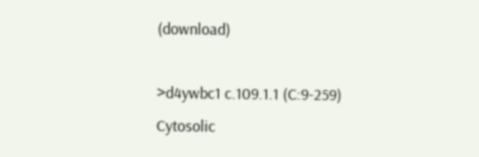(download)

>d4ywbc1 c.109.1.1 (C:9-259) Cytosolic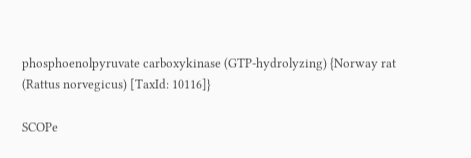phosphoenolpyruvate carboxykinase (GTP-hydrolyzing) {Norway rat (Rattus norvegicus) [TaxId: 10116]}

SCOPe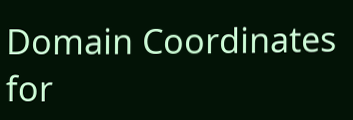Domain Coordinates for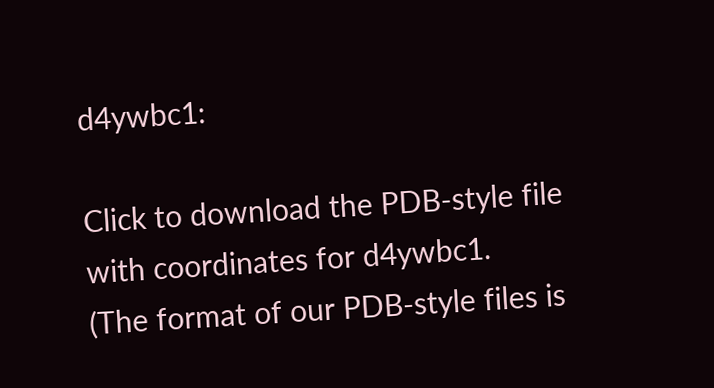d4ywbc1:

Click to download the PDB-style file with coordinates for d4ywbc1.
(The format of our PDB-style files is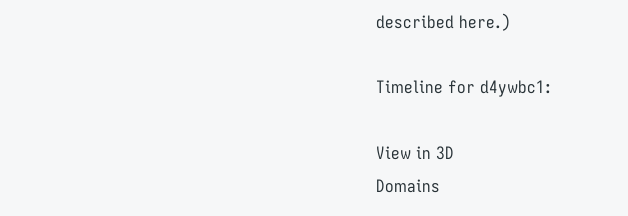described here.)

Timeline for d4ywbc1:

View in 3D
Domains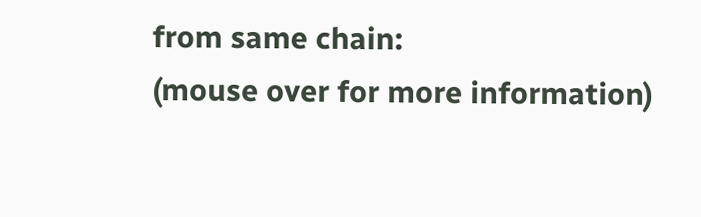from same chain:
(mouse over for more information)